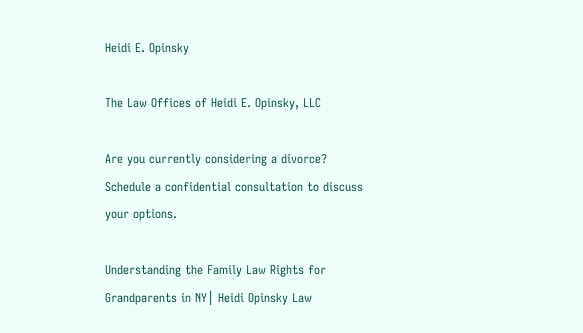Heidi E. Opinsky

The Law Offices of Heidi E. Opinsky, LLC

Are you currently considering a divorce?
Schedule a confidential consultation to discuss your options.

Understanding the Family Law Rights for Grandparents in NY│ Heidi Opinsky Law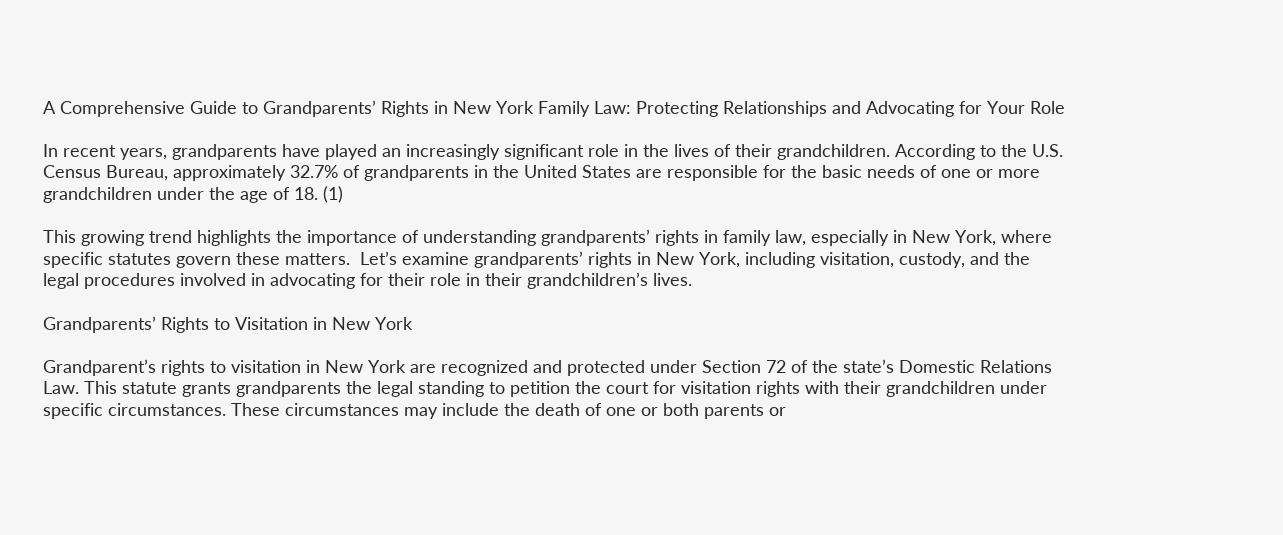A Comprehensive Guide to Grandparents’ Rights in New York Family Law: Protecting Relationships and Advocating for Your Role

In recent years, grandparents have played an increasingly significant role in the lives of their grandchildren. According to the U.S. Census Bureau, approximately 32.7% of grandparents in the United States are responsible for the basic needs of one or more grandchildren under the age of 18. (1)

This growing trend highlights the importance of understanding grandparents’ rights in family law, especially in New York, where specific statutes govern these matters.  Let’s examine grandparents’ rights in New York, including visitation, custody, and the legal procedures involved in advocating for their role in their grandchildren’s lives.

Grandparents’ Rights to Visitation in New York

Grandparent’s rights to visitation in New York are recognized and protected under Section 72 of the state’s Domestic Relations Law. This statute grants grandparents the legal standing to petition the court for visitation rights with their grandchildren under specific circumstances. These circumstances may include the death of one or both parents or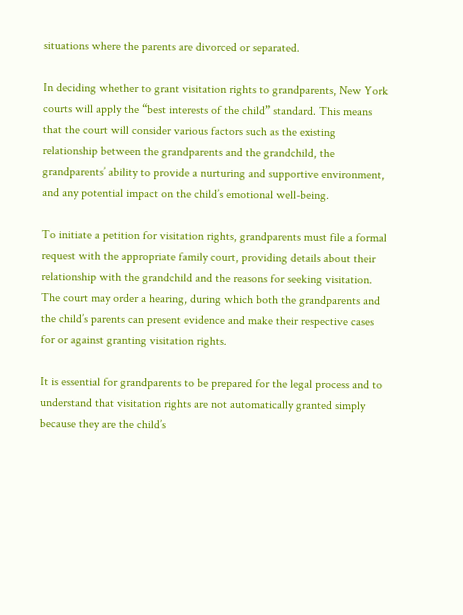situations where the parents are divorced or separated.

In deciding whether to grant visitation rights to grandparents, New York courts will apply the “best interests of the child” standard. This means that the court will consider various factors such as the existing relationship between the grandparents and the grandchild, the grandparents’ ability to provide a nurturing and supportive environment, and any potential impact on the child’s emotional well-being.

To initiate a petition for visitation rights, grandparents must file a formal request with the appropriate family court, providing details about their relationship with the grandchild and the reasons for seeking visitation. The court may order a hearing, during which both the grandparents and the child’s parents can present evidence and make their respective cases for or against granting visitation rights.

It is essential for grandparents to be prepared for the legal process and to understand that visitation rights are not automatically granted simply because they are the child’s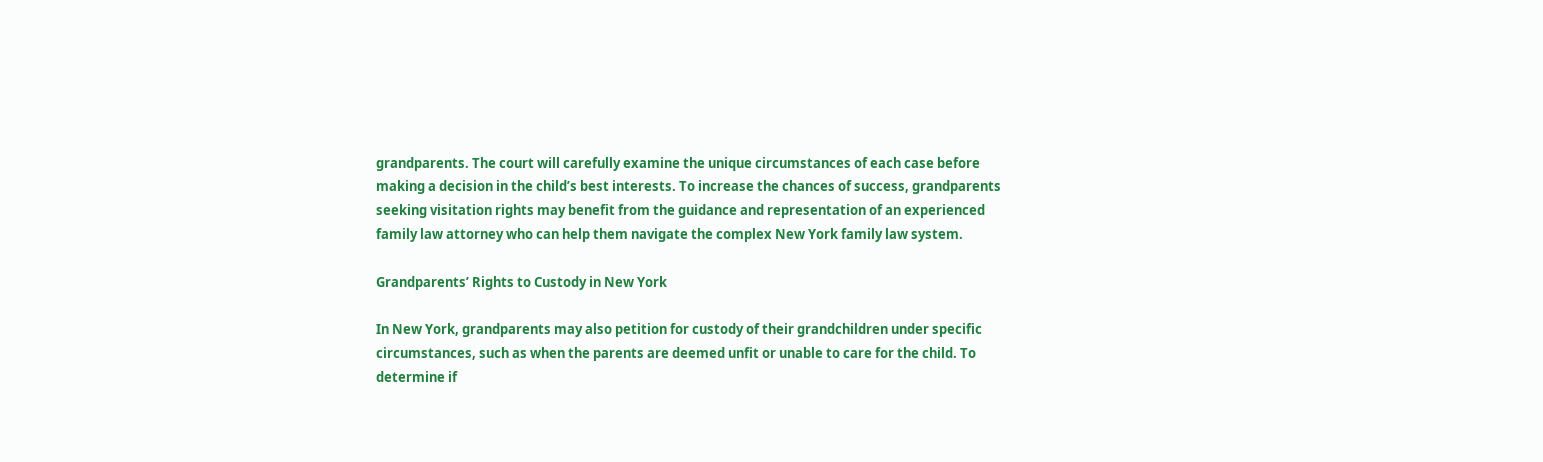grandparents. The court will carefully examine the unique circumstances of each case before making a decision in the child’s best interests. To increase the chances of success, grandparents seeking visitation rights may benefit from the guidance and representation of an experienced family law attorney who can help them navigate the complex New York family law system.

Grandparents’ Rights to Custody in New York

In New York, grandparents may also petition for custody of their grandchildren under specific circumstances, such as when the parents are deemed unfit or unable to care for the child. To determine if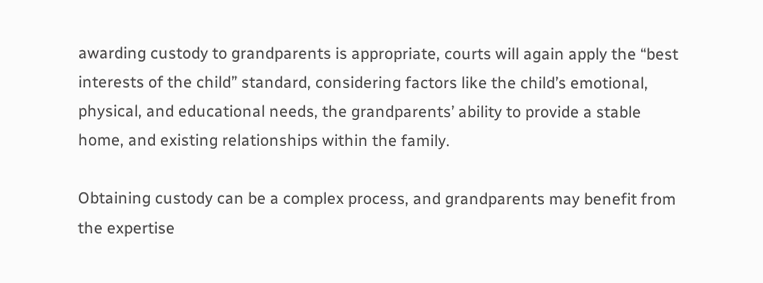awarding custody to grandparents is appropriate, courts will again apply the “best interests of the child” standard, considering factors like the child’s emotional, physical, and educational needs, the grandparents’ ability to provide a stable home, and existing relationships within the family.

Obtaining custody can be a complex process, and grandparents may benefit from the expertise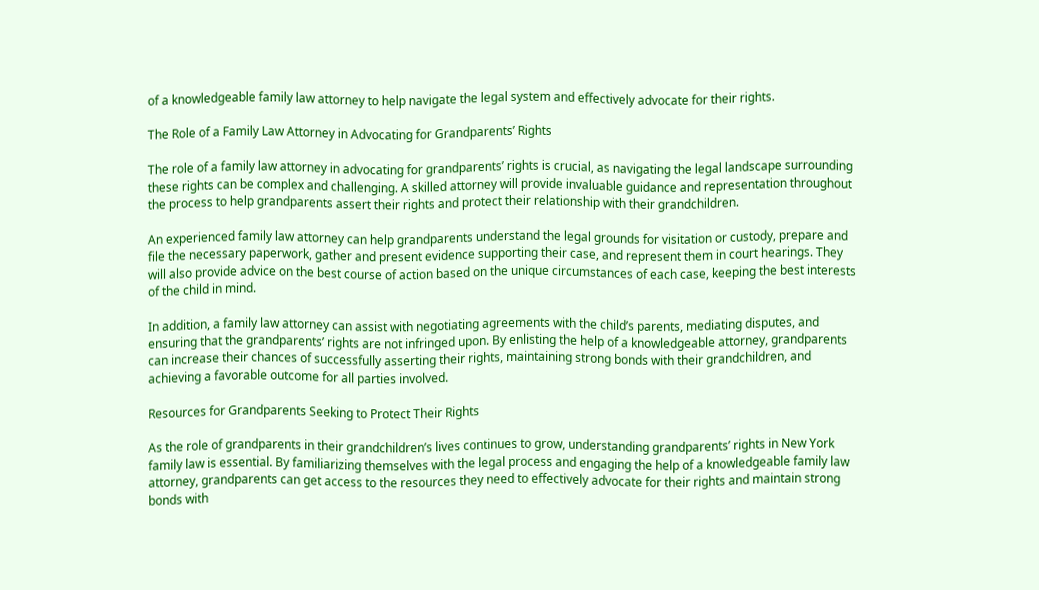of a knowledgeable family law attorney to help navigate the legal system and effectively advocate for their rights.

The Role of a Family Law Attorney in Advocating for Grandparents’ Rights

The role of a family law attorney in advocating for grandparents’ rights is crucial, as navigating the legal landscape surrounding these rights can be complex and challenging. A skilled attorney will provide invaluable guidance and representation throughout the process to help grandparents assert their rights and protect their relationship with their grandchildren.

An experienced family law attorney can help grandparents understand the legal grounds for visitation or custody, prepare and file the necessary paperwork, gather and present evidence supporting their case, and represent them in court hearings. They will also provide advice on the best course of action based on the unique circumstances of each case, keeping the best interests of the child in mind.

In addition, a family law attorney can assist with negotiating agreements with the child’s parents, mediating disputes, and ensuring that the grandparents’ rights are not infringed upon. By enlisting the help of a knowledgeable attorney, grandparents can increase their chances of successfully asserting their rights, maintaining strong bonds with their grandchildren, and achieving a favorable outcome for all parties involved.

Resources for Grandparents Seeking to Protect Their Rights

As the role of grandparents in their grandchildren’s lives continues to grow, understanding grandparents’ rights in New York family law is essential. By familiarizing themselves with the legal process and engaging the help of a knowledgeable family law attorney, grandparents can get access to the resources they need to effectively advocate for their rights and maintain strong bonds with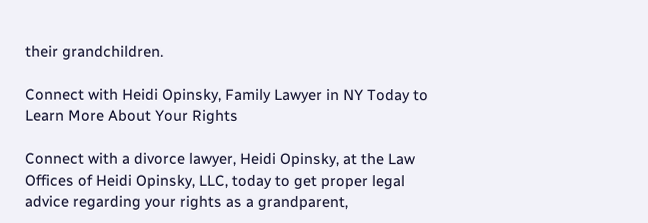their grandchildren.

Connect with Heidi Opinsky, Family Lawyer in NY Today to Learn More About Your Rights

Connect with a divorce lawyer, Heidi Opinsky, at the Law Offices of Heidi Opinsky, LLC, today to get proper legal advice regarding your rights as a grandparent,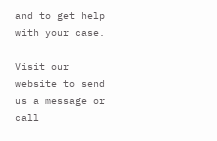and to get help with your case.

Visit our website to send us a message or call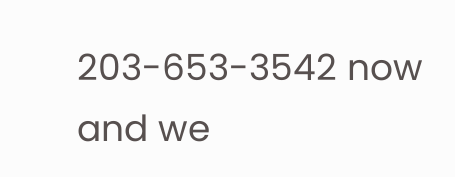203-653-3542 now and we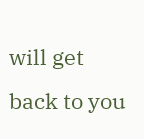will get back to you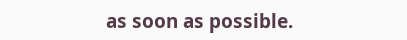as soon as possible.